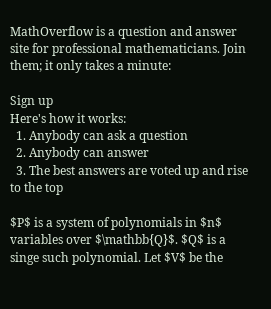MathOverflow is a question and answer site for professional mathematicians. Join them; it only takes a minute:

Sign up
Here's how it works:
  1. Anybody can ask a question
  2. Anybody can answer
  3. The best answers are voted up and rise to the top

$P$ is a system of polynomials in $n$ variables over $\mathbb{Q}$. $Q$ is a singe such polynomial. Let $V$ be the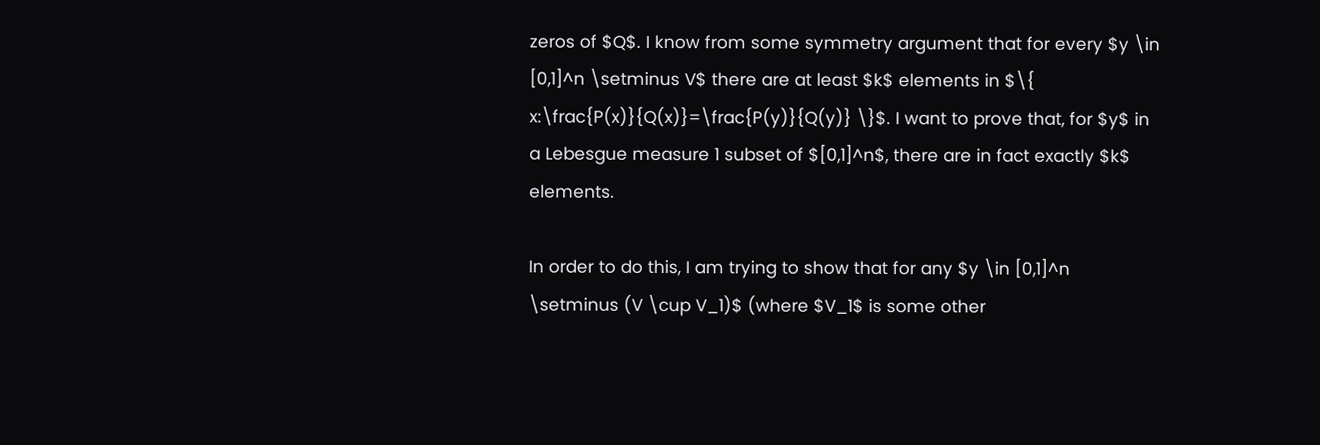zeros of $Q$. I know from some symmetry argument that for every $y \in [0,1]^n \setminus V$ there are at least $k$ elements in $\{ x:\frac{P(x)}{Q(x)}=\frac{P(y)}{Q(y)} \}$. I want to prove that, for $y$ in a Lebesgue measure 1 subset of $[0,1]^n$, there are in fact exactly $k$ elements.

In order to do this, I am trying to show that for any $y \in [0,1]^n \setminus (V \cup V_1)$ (where $V_1$ is some other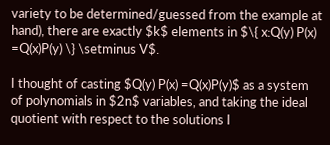variety to be determined/guessed from the example at hand), there are exactly $k$ elements in $\{ x:Q(y) P(x) =Q(x)P(y) \} \setminus V$.

I thought of casting $Q(y) P(x) =Q(x)P(y)$ as a system of polynomials in $2n$ variables, and taking the ideal quotient with respect to the solutions I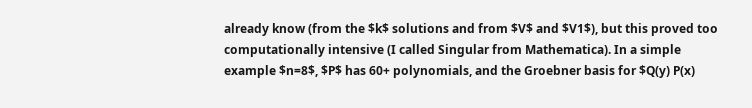already know (from the $k$ solutions and from $V$ and $V1$), but this proved too computationally intensive (I called Singular from Mathematica). In a simple example $n=8$, $P$ has 60+ polynomials, and the Groebner basis for $Q(y) P(x)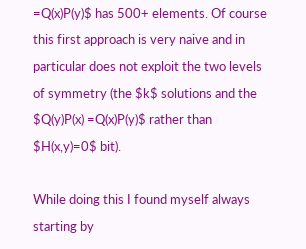=Q(x)P(y)$ has 500+ elements. Of course this first approach is very naive and in particular does not exploit the two levels of symmetry (the $k$ solutions and the $Q(y)P(x) =Q(x)P(y)$ rather than $H(x,y)=0$ bit).

While doing this I found myself always starting by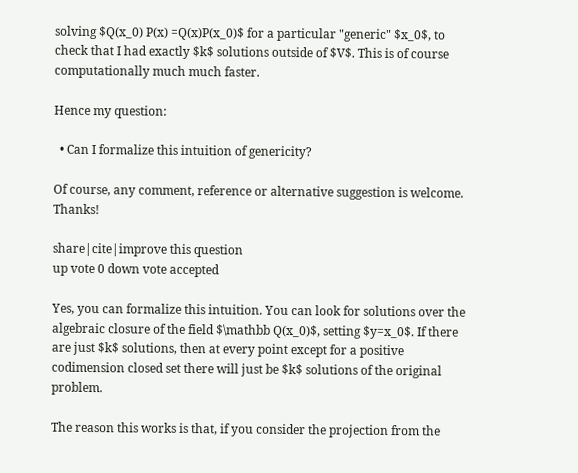solving $Q(x_0) P(x) =Q(x)P(x_0)$ for a particular "generic" $x_0$, to check that I had exactly $k$ solutions outside of $V$. This is of course computationally much much faster.

Hence my question:

  • Can I formalize this intuition of genericity?

Of course, any comment, reference or alternative suggestion is welcome. Thanks!

share|cite|improve this question
up vote 0 down vote accepted

Yes, you can formalize this intuition. You can look for solutions over the algebraic closure of the field $\mathbb Q(x_0)$, setting $y=x_0$. If there are just $k$ solutions, then at every point except for a positive codimension closed set there will just be $k$ solutions of the original problem.

The reason this works is that, if you consider the projection from the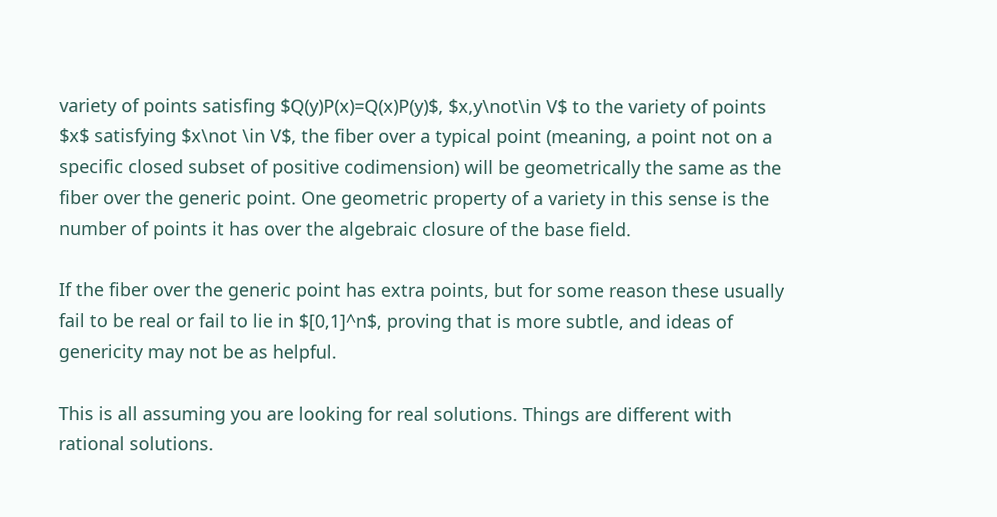variety of points satisfing $Q(y)P(x)=Q(x)P(y)$, $x,y\not\in V$ to the variety of points $x$ satisfying $x\not \in V$, the fiber over a typical point (meaning, a point not on a specific closed subset of positive codimension) will be geometrically the same as the fiber over the generic point. One geometric property of a variety in this sense is the number of points it has over the algebraic closure of the base field.

If the fiber over the generic point has extra points, but for some reason these usually fail to be real or fail to lie in $[0,1]^n$, proving that is more subtle, and ideas of genericity may not be as helpful.

This is all assuming you are looking for real solutions. Things are different with rational solutions.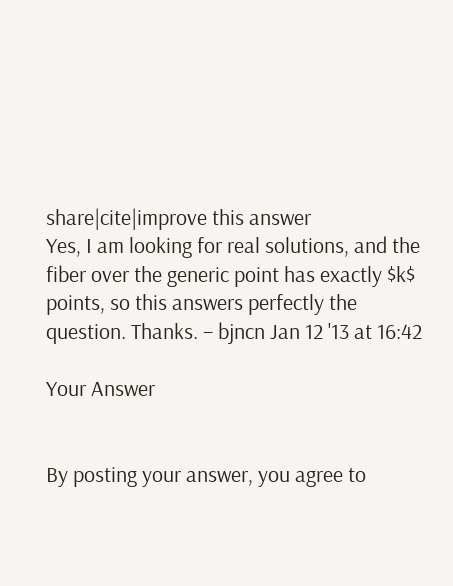share|cite|improve this answer
Yes, I am looking for real solutions, and the fiber over the generic point has exactly $k$ points, so this answers perfectly the question. Thanks. – bjncn Jan 12 '13 at 16:42

Your Answer


By posting your answer, you agree to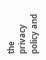the privacy policy and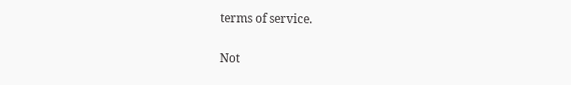terms of service.

Not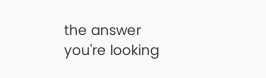the answer you're looking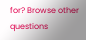for? Browse other questions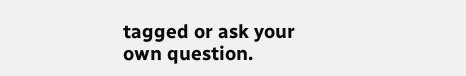tagged or ask your own question.